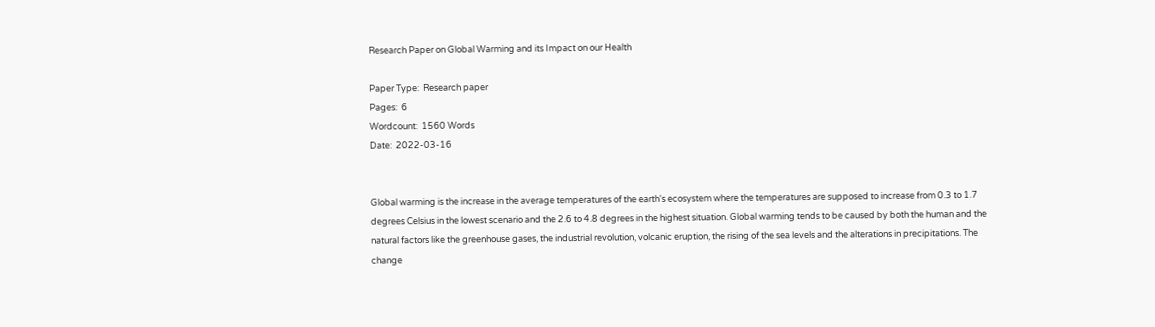Research Paper on Global Warming and its Impact on our Health

Paper Type:  Research paper
Pages:  6
Wordcount:  1560 Words
Date:  2022-03-16


Global warming is the increase in the average temperatures of the earth's ecosystem where the temperatures are supposed to increase from 0.3 to 1.7 degrees Celsius in the lowest scenario and the 2.6 to 4.8 degrees in the highest situation. Global warming tends to be caused by both the human and the natural factors like the greenhouse gases, the industrial revolution, volcanic eruption, the rising of the sea levels and the alterations in precipitations. The change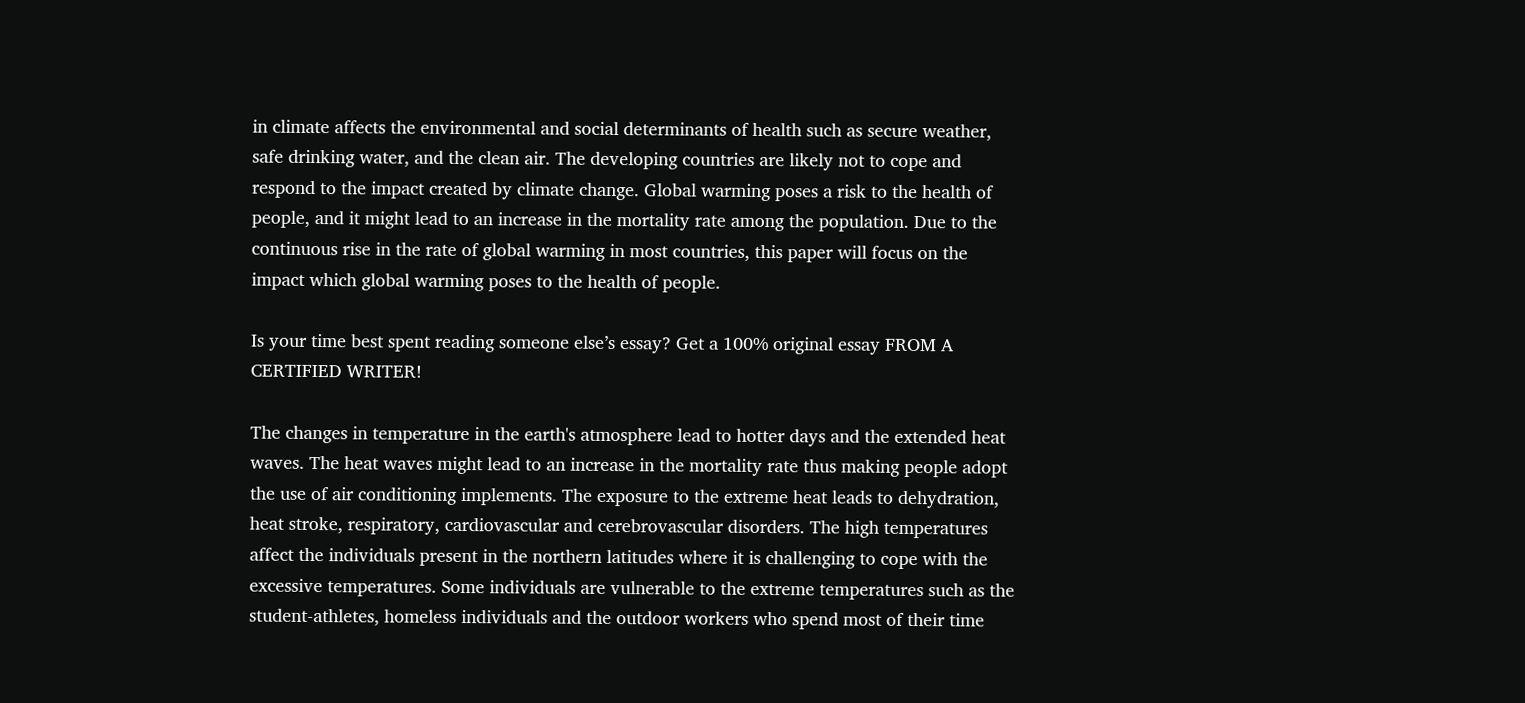in climate affects the environmental and social determinants of health such as secure weather, safe drinking water, and the clean air. The developing countries are likely not to cope and respond to the impact created by climate change. Global warming poses a risk to the health of people, and it might lead to an increase in the mortality rate among the population. Due to the continuous rise in the rate of global warming in most countries, this paper will focus on the impact which global warming poses to the health of people.

Is your time best spent reading someone else’s essay? Get a 100% original essay FROM A CERTIFIED WRITER!

The changes in temperature in the earth's atmosphere lead to hotter days and the extended heat waves. The heat waves might lead to an increase in the mortality rate thus making people adopt the use of air conditioning implements. The exposure to the extreme heat leads to dehydration, heat stroke, respiratory, cardiovascular and cerebrovascular disorders. The high temperatures affect the individuals present in the northern latitudes where it is challenging to cope with the excessive temperatures. Some individuals are vulnerable to the extreme temperatures such as the student-athletes, homeless individuals and the outdoor workers who spend most of their time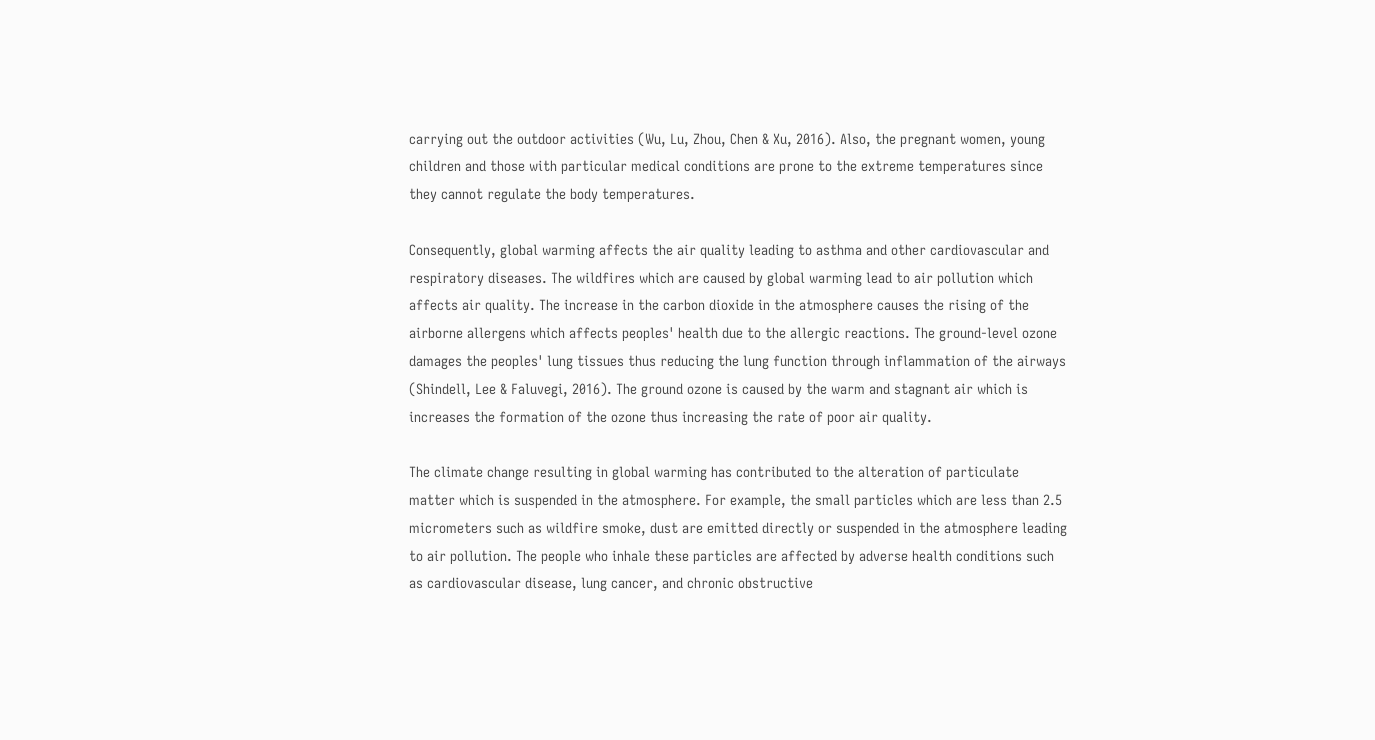carrying out the outdoor activities (Wu, Lu, Zhou, Chen & Xu, 2016). Also, the pregnant women, young children and those with particular medical conditions are prone to the extreme temperatures since they cannot regulate the body temperatures.

Consequently, global warming affects the air quality leading to asthma and other cardiovascular and respiratory diseases. The wildfires which are caused by global warming lead to air pollution which affects air quality. The increase in the carbon dioxide in the atmosphere causes the rising of the airborne allergens which affects peoples' health due to the allergic reactions. The ground-level ozone damages the peoples' lung tissues thus reducing the lung function through inflammation of the airways (Shindell, Lee & Faluvegi, 2016). The ground ozone is caused by the warm and stagnant air which is increases the formation of the ozone thus increasing the rate of poor air quality.

The climate change resulting in global warming has contributed to the alteration of particulate matter which is suspended in the atmosphere. For example, the small particles which are less than 2.5 micrometers such as wildfire smoke, dust are emitted directly or suspended in the atmosphere leading to air pollution. The people who inhale these particles are affected by adverse health conditions such as cardiovascular disease, lung cancer, and chronic obstructive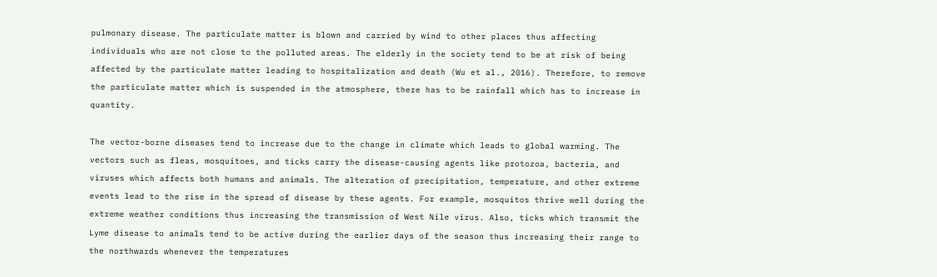pulmonary disease. The particulate matter is blown and carried by wind to other places thus affecting individuals who are not close to the polluted areas. The elderly in the society tend to be at risk of being affected by the particulate matter leading to hospitalization and death (Wu et al., 2016). Therefore, to remove the particulate matter which is suspended in the atmosphere, there has to be rainfall which has to increase in quantity.

The vector-borne diseases tend to increase due to the change in climate which leads to global warming. The vectors such as fleas, mosquitoes, and ticks carry the disease-causing agents like protozoa, bacteria, and viruses which affects both humans and animals. The alteration of precipitation, temperature, and other extreme events lead to the rise in the spread of disease by these agents. For example, mosquitos thrive well during the extreme weather conditions thus increasing the transmission of West Nile virus. Also, ticks which transmit the Lyme disease to animals tend to be active during the earlier days of the season thus increasing their range to the northwards whenever the temperatures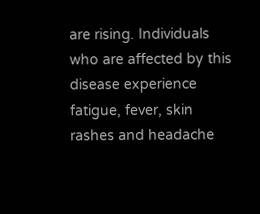are rising. Individuals who are affected by this disease experience fatigue, fever, skin rashes and headache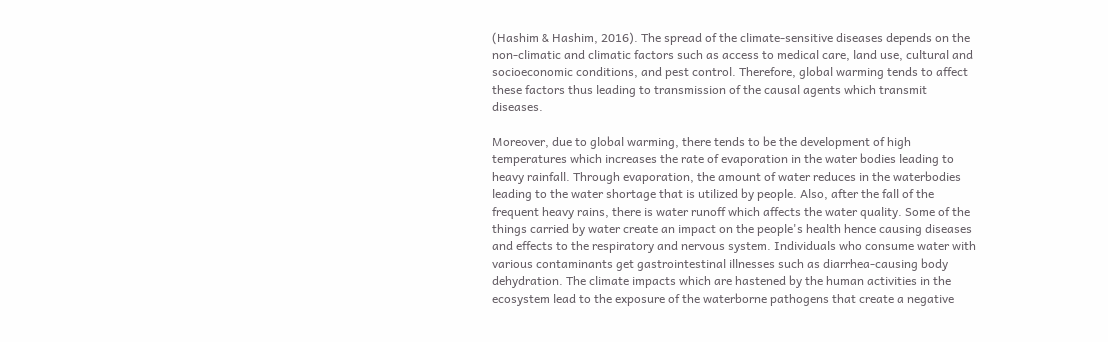(Hashim & Hashim, 2016). The spread of the climate-sensitive diseases depends on the non-climatic and climatic factors such as access to medical care, land use, cultural and socioeconomic conditions, and pest control. Therefore, global warming tends to affect these factors thus leading to transmission of the causal agents which transmit diseases.

Moreover, due to global warming, there tends to be the development of high temperatures which increases the rate of evaporation in the water bodies leading to heavy rainfall. Through evaporation, the amount of water reduces in the waterbodies leading to the water shortage that is utilized by people. Also, after the fall of the frequent heavy rains, there is water runoff which affects the water quality. Some of the things carried by water create an impact on the people's health hence causing diseases and effects to the respiratory and nervous system. Individuals who consume water with various contaminants get gastrointestinal illnesses such as diarrhea-causing body dehydration. The climate impacts which are hastened by the human activities in the ecosystem lead to the exposure of the waterborne pathogens that create a negative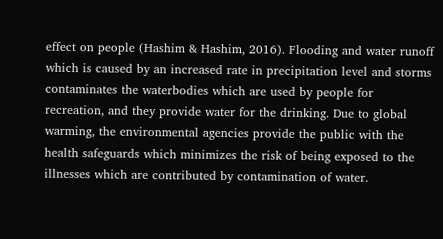effect on people (Hashim & Hashim, 2016). Flooding and water runoff which is caused by an increased rate in precipitation level and storms contaminates the waterbodies which are used by people for recreation, and they provide water for the drinking. Due to global warming, the environmental agencies provide the public with the health safeguards which minimizes the risk of being exposed to the illnesses which are contributed by contamination of water.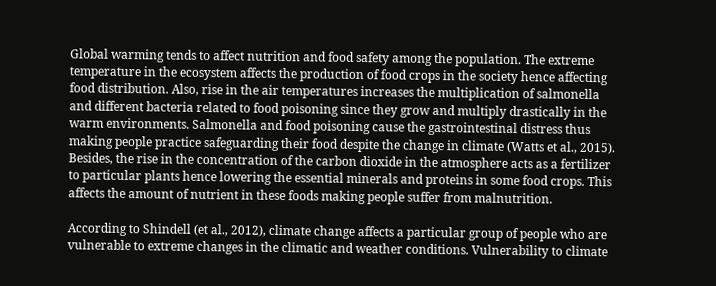Global warming tends to affect nutrition and food safety among the population. The extreme temperature in the ecosystem affects the production of food crops in the society hence affecting food distribution. Also, rise in the air temperatures increases the multiplication of salmonella and different bacteria related to food poisoning since they grow and multiply drastically in the warm environments. Salmonella and food poisoning cause the gastrointestinal distress thus making people practice safeguarding their food despite the change in climate (Watts et al., 2015). Besides, the rise in the concentration of the carbon dioxide in the atmosphere acts as a fertilizer to particular plants hence lowering the essential minerals and proteins in some food crops. This affects the amount of nutrient in these foods making people suffer from malnutrition.

According to Shindell (et al., 2012), climate change affects a particular group of people who are vulnerable to extreme changes in the climatic and weather conditions. Vulnerability to climate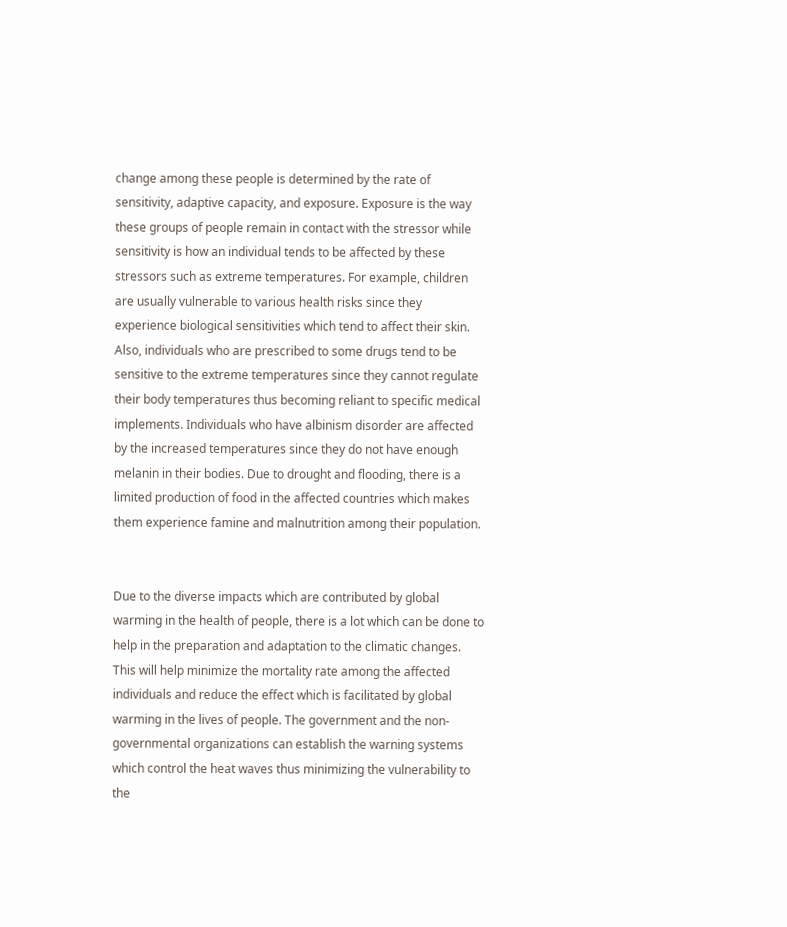change among these people is determined by the rate of sensitivity, adaptive capacity, and exposure. Exposure is the way these groups of people remain in contact with the stressor while sensitivity is how an individual tends to be affected by these stressors such as extreme temperatures. For example, children are usually vulnerable to various health risks since they experience biological sensitivities which tend to affect their skin. Also, individuals who are prescribed to some drugs tend to be sensitive to the extreme temperatures since they cannot regulate their body temperatures thus becoming reliant to specific medical implements. Individuals who have albinism disorder are affected by the increased temperatures since they do not have enough melanin in their bodies. Due to drought and flooding, there is a limited production of food in the affected countries which makes them experience famine and malnutrition among their population.


Due to the diverse impacts which are contributed by global warming in the health of people, there is a lot which can be done to help in the preparation and adaptation to the climatic changes. This will help minimize the mortality rate among the affected individuals and reduce the effect which is facilitated by global warming in the lives of people. The government and the non-governmental organizations can establish the warning systems which control the heat waves thus minimizing the vulnerability to the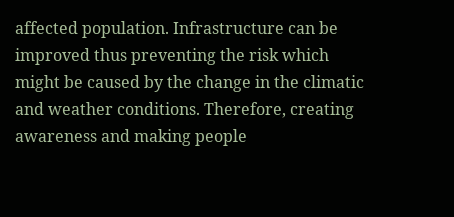affected population. Infrastructure can be improved thus preventing the risk which might be caused by the change in the climatic and weather conditions. Therefore, creating awareness and making people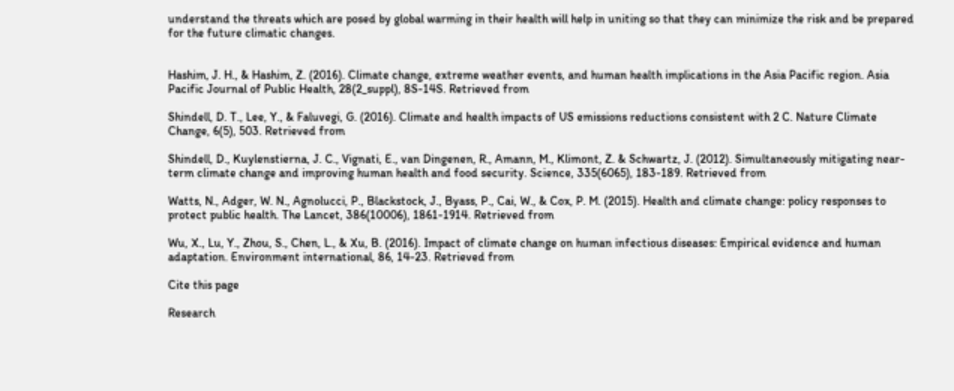understand the threats which are posed by global warming in their health will help in uniting so that they can minimize the risk and be prepared for the future climatic changes.


Hashim, J. H., & Hashim, Z. (2016). Climate change, extreme weather events, and human health implications in the Asia Pacific region. Asia Pacific Journal of Public Health, 28(2_suppl), 8S-14S. Retrieved from

Shindell, D. T., Lee, Y., & Faluvegi, G. (2016). Climate and health impacts of US emissions reductions consistent with 2 C. Nature Climate Change, 6(5), 503. Retrieved from

Shindell, D., Kuylenstierna, J. C., Vignati, E., van Dingenen, R., Amann, M., Klimont, Z. & Schwartz, J. (2012). Simultaneously mitigating near-term climate change and improving human health and food security. Science, 335(6065), 183-189. Retrieved from

Watts, N., Adger, W. N., Agnolucci, P., Blackstock, J., Byass, P., Cai, W., & Cox, P. M. (2015). Health and climate change: policy responses to protect public health. The Lancet, 386(10006), 1861-1914. Retrieved from

Wu, X., Lu, Y., Zhou, S., Chen, L., & Xu, B. (2016). Impact of climate change on human infectious diseases: Empirical evidence and human adaptation. Environment international, 86, 14-23. Retrieved from

Cite this page

Research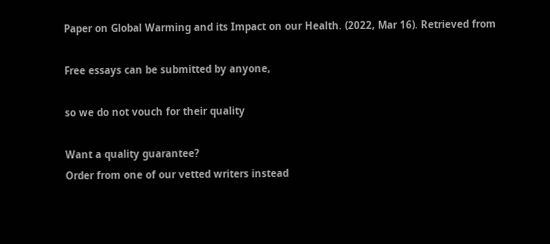Paper on Global Warming and its Impact on our Health. (2022, Mar 16). Retrieved from

Free essays can be submitted by anyone,

so we do not vouch for their quality

Want a quality guarantee?
Order from one of our vetted writers instead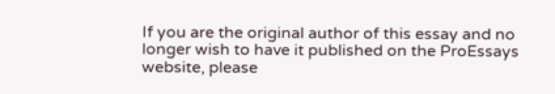If you are the original author of this essay and no longer wish to have it published on the ProEssays website, please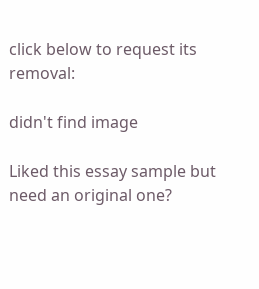click below to request its removal:

didn't find image

Liked this essay sample but need an original one?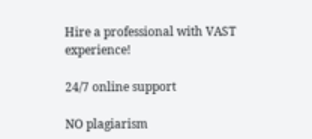Hire a professional with VAST experience!

24/7 online support

NO plagiarism